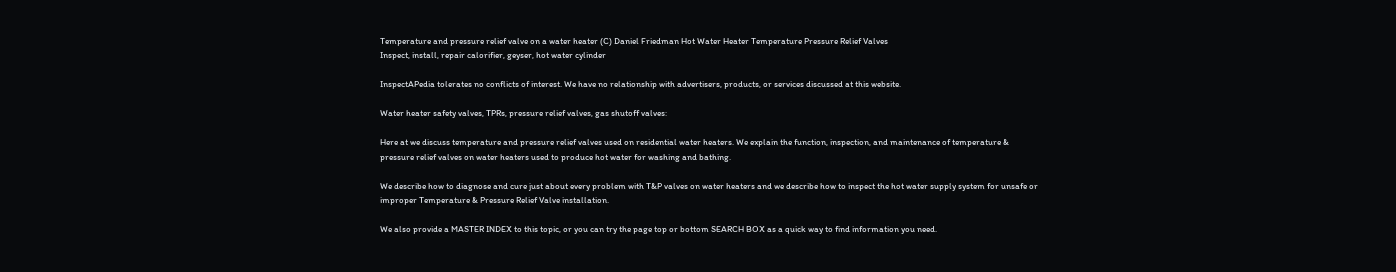Temperature and pressure relief valve on a water heater (C) Daniel Friedman Hot Water Heater Temperature Pressure Relief Valves
Inspect, install, repair calorifier, geyser, hot water cylinder

InspectAPedia tolerates no conflicts of interest. We have no relationship with advertisers, products, or services discussed at this website.

Water heater safety valves, TPRs, pressure relief valves, gas shutoff valves:

Here at we discuss temperature and pressure relief valves used on residential water heaters. We explain the function, inspection, and maintenance of temperature & pressure relief valves on water heaters used to produce hot water for washing and bathing.

We describe how to diagnose and cure just about every problem with T&P valves on water heaters and we describe how to inspect the hot water supply system for unsafe or improper Temperature & Pressure Relief Valve installation.

We also provide a MASTER INDEX to this topic, or you can try the page top or bottom SEARCH BOX as a quick way to find information you need.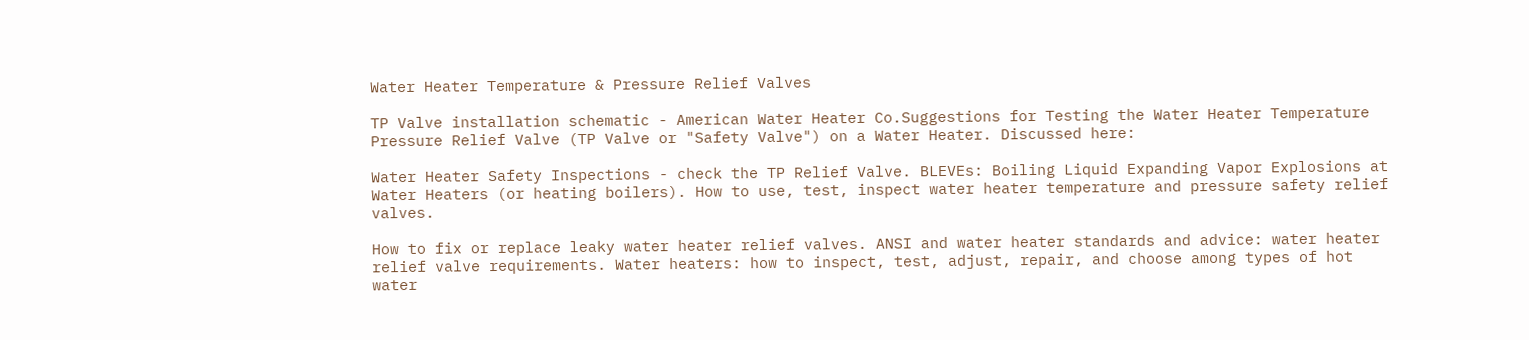Water Heater Temperature & Pressure Relief Valves

TP Valve installation schematic - American Water Heater Co.Suggestions for Testing the Water Heater Temperature Pressure Relief Valve (TP Valve or "Safety Valve") on a Water Heater. Discussed here:

Water Heater Safety Inspections - check the TP Relief Valve. BLEVEs: Boiling Liquid Expanding Vapor Explosions at Water Heaters (or heating boilers). How to use, test, inspect water heater temperature and pressure safety relief valves.

How to fix or replace leaky water heater relief valves. ANSI and water heater standards and advice: water heater relief valve requirements. Water heaters: how to inspect, test, adjust, repair, and choose among types of hot water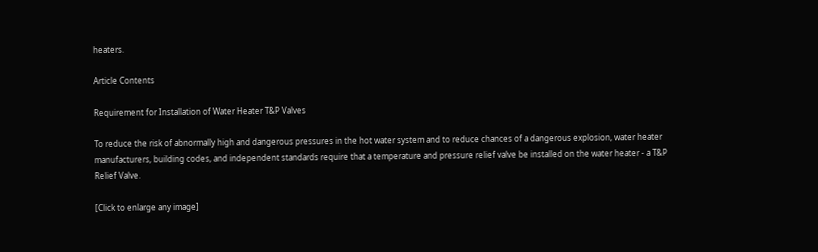heaters.

Article Contents

Requirement for Installation of Water Heater T&P Valves

To reduce the risk of abnormally high and dangerous pressures in the hot water system and to reduce chances of a dangerous explosion, water heater manufacturers, building codes, and independent standards require that a temperature and pressure relief valve be installed on the water heater - a T&P Relief Valve.

[Click to enlarge any image]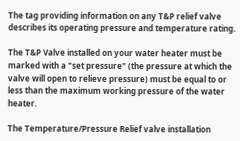The tag providing information on any T&P relief valve describes its operating pressure and temperature rating.

The T&P Valve installed on your water heater must be marked with a "set pressure" (the pressure at which the valve will open to relieve pressure) must be equal to or less than the maximum working pressure of the water heater.

The Temperature/Pressure Relief valve installation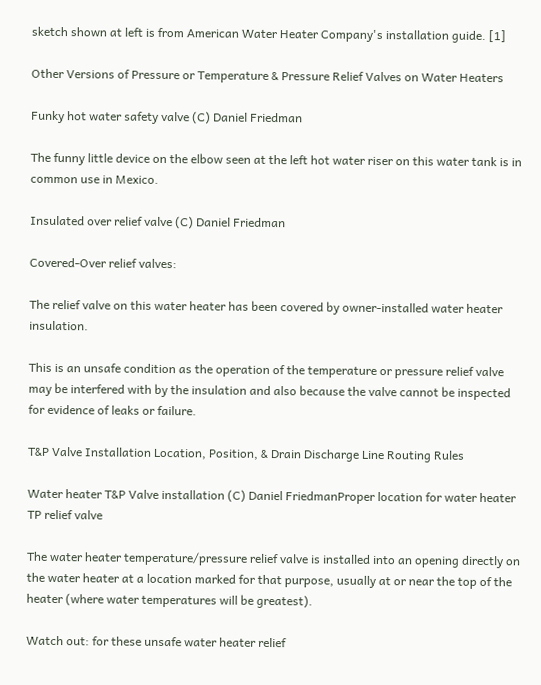sketch shown at left is from American Water Heater Company's installation guide. [1]

Other Versions of Pressure or Temperature & Pressure Relief Valves on Water Heaters

Funky hot water safety valve (C) Daniel Friedman

The funny little device on the elbow seen at the left hot water riser on this water tank is in common use in Mexico.

Insulated over relief valve (C) Daniel Friedman

Covered-Over relief valves:

The relief valve on this water heater has been covered by owner-installed water heater insulation.

This is an unsafe condition as the operation of the temperature or pressure relief valve may be interfered with by the insulation and also because the valve cannot be inspected for evidence of leaks or failure.

T&P Valve Installation Location, Position, & Drain Discharge Line Routing Rules

Water heater T&P Valve installation (C) Daniel FriedmanProper location for water heater TP relief valve

The water heater temperature/pressure relief valve is installed into an opening directly on the water heater at a location marked for that purpose, usually at or near the top of the heater (where water temperatures will be greatest).

Watch out: for these unsafe water heater relief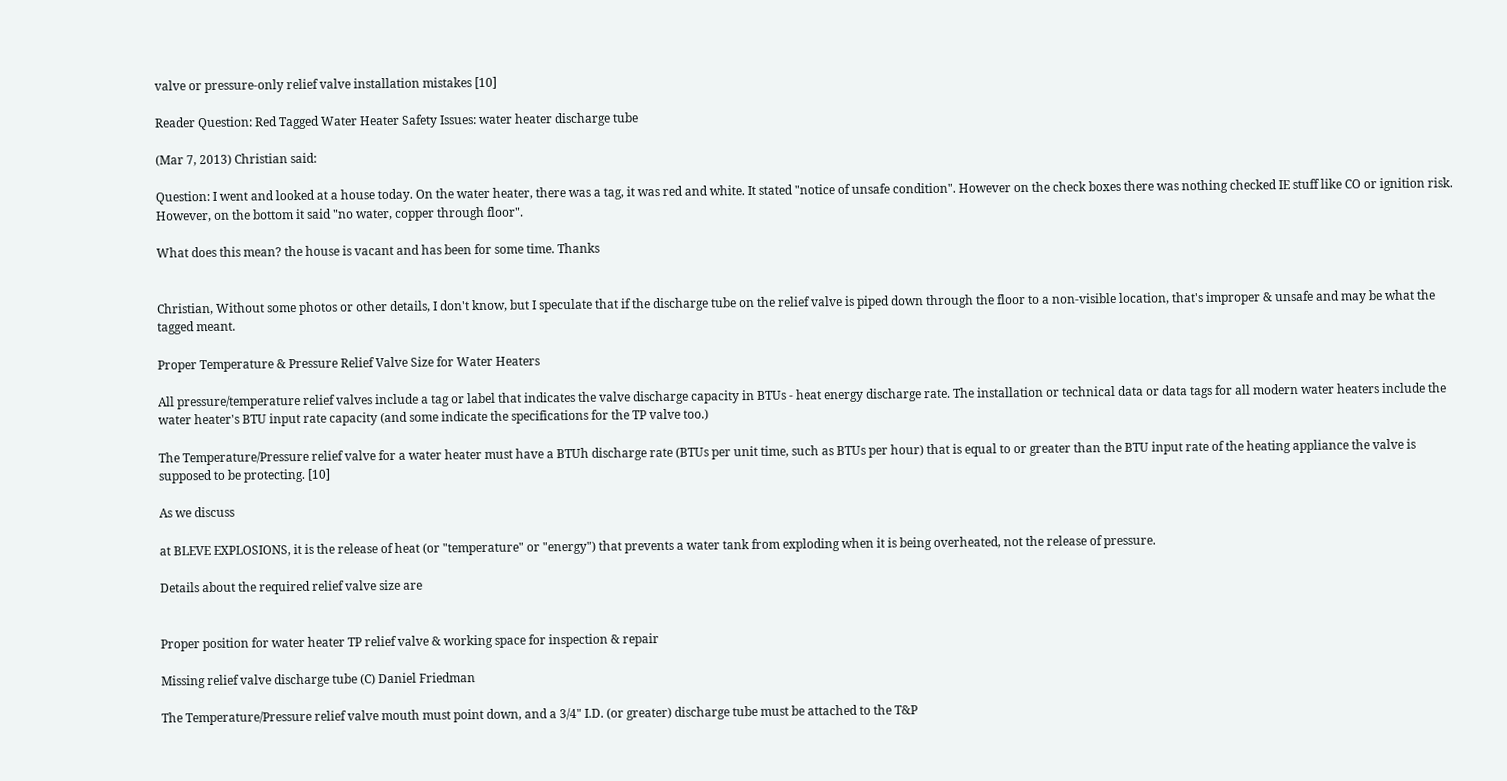valve or pressure-only relief valve installation mistakes [10]

Reader Question: Red Tagged Water Heater Safety Issues: water heater discharge tube

(Mar 7, 2013) Christian said:

Question: I went and looked at a house today. On the water heater, there was a tag, it was red and white. It stated "notice of unsafe condition". However on the check boxes there was nothing checked IE stuff like CO or ignition risk. However, on the bottom it said "no water, copper through floor".

What does this mean? the house is vacant and has been for some time. Thanks


Christian, Without some photos or other details, I don't know, but I speculate that if the discharge tube on the relief valve is piped down through the floor to a non-visible location, that's improper & unsafe and may be what the tagged meant.

Proper Temperature & Pressure Relief Valve Size for Water Heaters

All pressure/temperature relief valves include a tag or label that indicates the valve discharge capacity in BTUs - heat energy discharge rate. The installation or technical data or data tags for all modern water heaters include the water heater's BTU input rate capacity (and some indicate the specifications for the TP valve too.)

The Temperature/Pressure relief valve for a water heater must have a BTUh discharge rate (BTUs per unit time, such as BTUs per hour) that is equal to or greater than the BTU input rate of the heating appliance the valve is supposed to be protecting. [10]

As we discuss

at BLEVE EXPLOSIONS, it is the release of heat (or "temperature" or "energy") that prevents a water tank from exploding when it is being overheated, not the release of pressure.

Details about the required relief valve size are


Proper position for water heater TP relief valve & working space for inspection & repair

Missing relief valve discharge tube (C) Daniel Friedman

The Temperature/Pressure relief valve mouth must point down, and a 3/4" I.D. (or greater) discharge tube must be attached to the T&P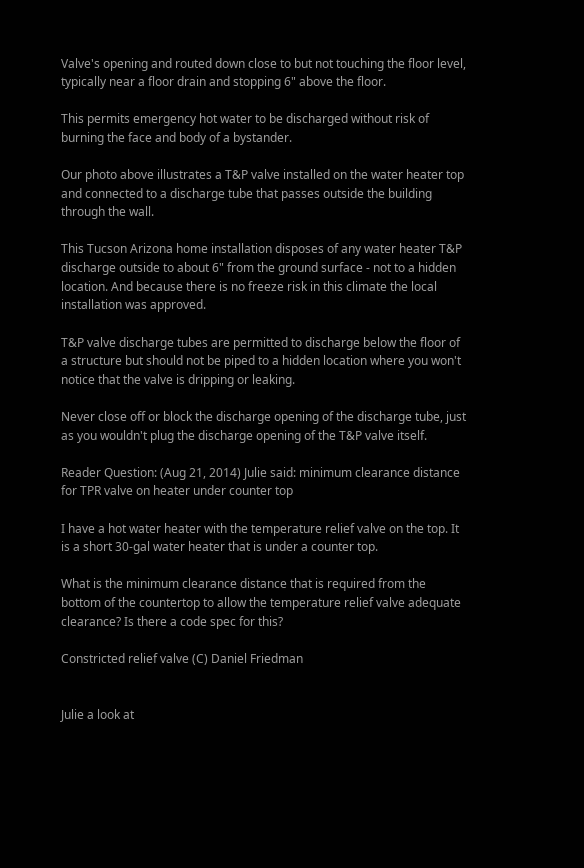Valve's opening and routed down close to but not touching the floor level, typically near a floor drain and stopping 6" above the floor.

This permits emergency hot water to be discharged without risk of burning the face and body of a bystander.

Our photo above illustrates a T&P valve installed on the water heater top and connected to a discharge tube that passes outside the building through the wall.

This Tucson Arizona home installation disposes of any water heater T&P discharge outside to about 6" from the ground surface - not to a hidden location. And because there is no freeze risk in this climate the local installation was approved.

T&P valve discharge tubes are permitted to discharge below the floor of a structure but should not be piped to a hidden location where you won't notice that the valve is dripping or leaking.

Never close off or block the discharge opening of the discharge tube, just as you wouldn't plug the discharge opening of the T&P valve itself.

Reader Question: (Aug 21, 2014) Julie said: minimum clearance distance for TPR valve on heater under counter top

I have a hot water heater with the temperature relief valve on the top. It is a short 30-gal water heater that is under a counter top.

What is the minimum clearance distance that is required from the bottom of the countertop to allow the temperature relief valve adequate clearance? Is there a code spec for this?

Constricted relief valve (C) Daniel Friedman


Julie a look at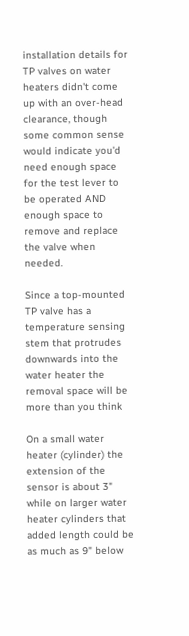installation details for TP valves on water heaters didn't come up with an over-head clearance, though some common sense would indicate you'd need enough space for the test lever to be operated AND enough space to remove and replace the valve when needed.

Since a top-mounted TP valve has a temperature sensing stem that protrudes downwards into the water heater the removal space will be more than you think

On a small water heater (cylinder) the extension of the sensor is about 3" while on larger water heater cylinders that added length could be as much as 9" below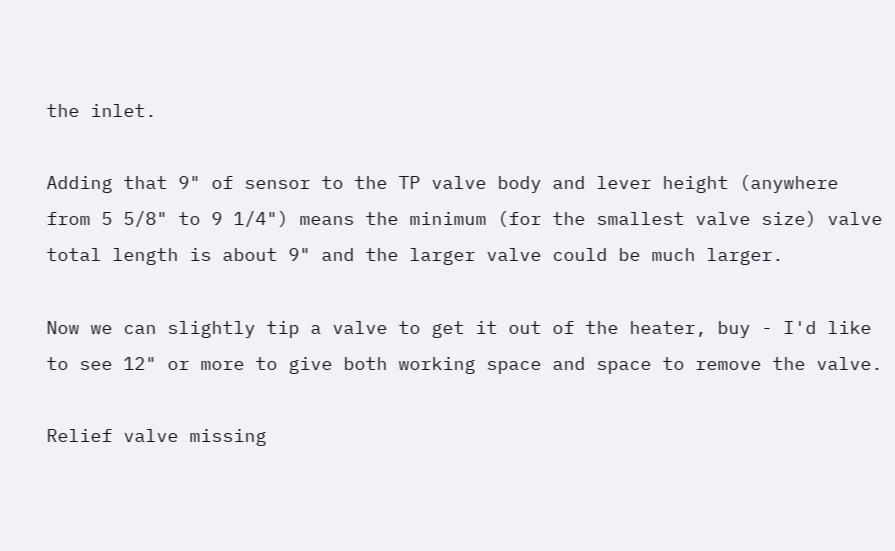the inlet.

Adding that 9" of sensor to the TP valve body and lever height (anywhere from 5 5/8" to 9 1/4") means the minimum (for the smallest valve size) valve total length is about 9" and the larger valve could be much larger.

Now we can slightly tip a valve to get it out of the heater, buy - I'd like to see 12" or more to give both working space and space to remove the valve.

Relief valve missing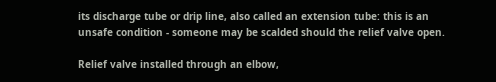its discharge tube or drip line, also called an extension tube: this is an unsafe condition - someone may be scalded should the relief valve open.

Relief valve installed through an elbow,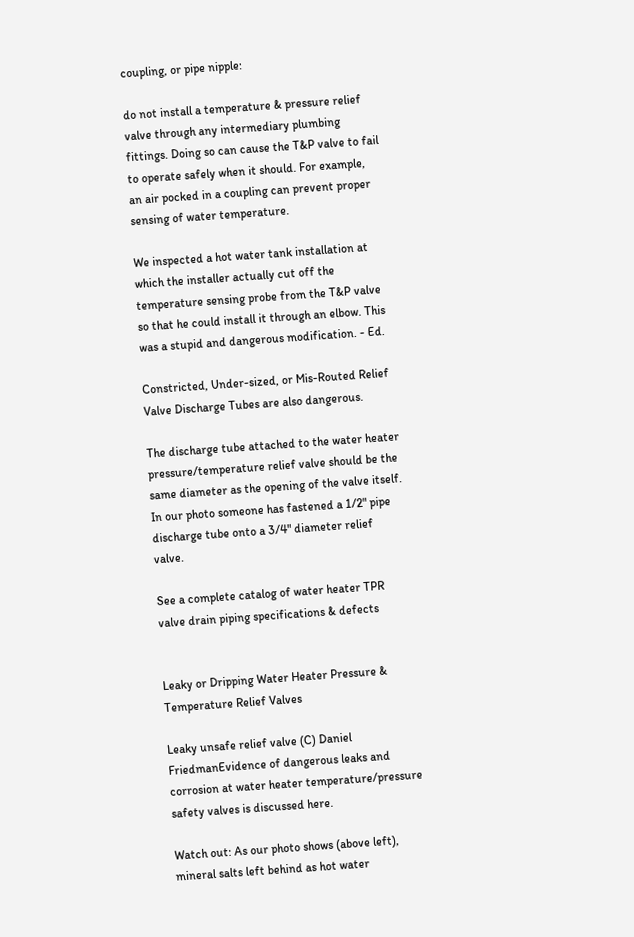coupling, or pipe nipple:

do not install a temperature & pressure relief valve through any intermediary plumbing fittings. Doing so can cause the T&P valve to fail to operate safely when it should. For example, an air pocked in a coupling can prevent proper sensing of water temperature.

We inspected a hot water tank installation at which the installer actually cut off the temperature sensing probe from the T&P valve so that he could install it through an elbow. This was a stupid and dangerous modification. - Ed.

Constricted, Under-sized, or Mis-Routed Relief Valve Discharge Tubes are also dangerous.

The discharge tube attached to the water heater pressure/temperature relief valve should be the same diameter as the opening of the valve itself. In our photo someone has fastened a 1/2" pipe discharge tube onto a 3/4" diameter relief valve.

See a complete catalog of water heater TPR valve drain piping specifications & defects


Leaky or Dripping Water Heater Pressure & Temperature Relief Valves

Leaky unsafe relief valve (C) Daniel FriedmanEvidence of dangerous leaks and corrosion at water heater temperature/pressure safety valves is discussed here.

Watch out: As our photo shows (above left), mineral salts left behind as hot water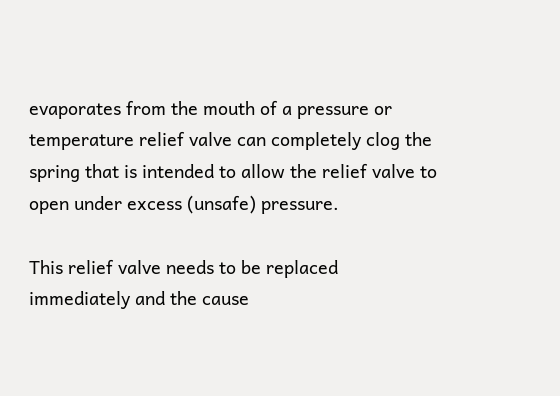evaporates from the mouth of a pressure or temperature relief valve can completely clog the spring that is intended to allow the relief valve to open under excess (unsafe) pressure.

This relief valve needs to be replaced immediately and the cause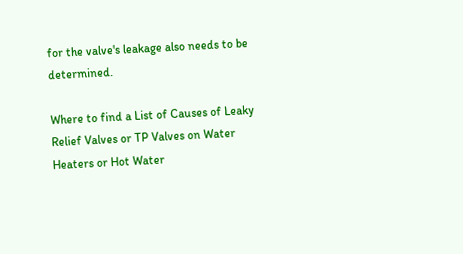for the valve's leakage also needs to be determined.

Where to find a List of Causes of Leaky Relief Valves or TP Valves on Water Heaters or Hot Water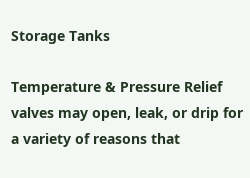Storage Tanks

Temperature & Pressure Relief valves may open, leak, or drip for a variety of reasons that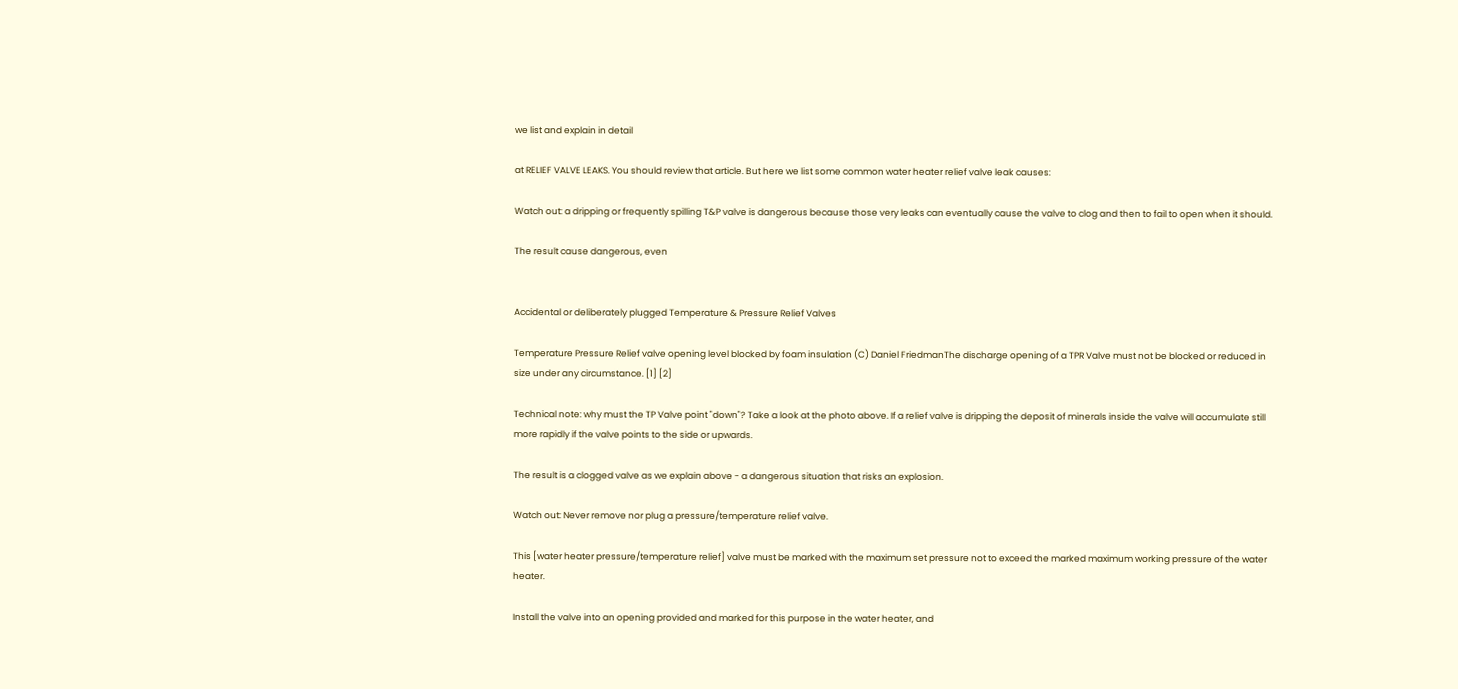we list and explain in detail

at RELIEF VALVE LEAKS. You should review that article. But here we list some common water heater relief valve leak causes:

Watch out: a dripping or frequently spilling T&P valve is dangerous because those very leaks can eventually cause the valve to clog and then to fail to open when it should.

The result cause dangerous, even


Accidental or deliberately plugged Temperature & Pressure Relief Valves

Temperature Pressure Relief valve opening level blocked by foam insulation (C) Daniel FriedmanThe discharge opening of a TPR Valve must not be blocked or reduced in size under any circumstance. [1] [2]

Technical note: why must the TP Valve point "down"? Take a look at the photo above. If a relief valve is dripping the deposit of minerals inside the valve will accumulate still more rapidly if the valve points to the side or upwards.

The result is a clogged valve as we explain above - a dangerous situation that risks an explosion.

Watch out: Never remove nor plug a pressure/temperature relief valve.

This [water heater pressure/temperature relief] valve must be marked with the maximum set pressure not to exceed the marked maximum working pressure of the water heater.

Install the valve into an opening provided and marked for this purpose in the water heater, and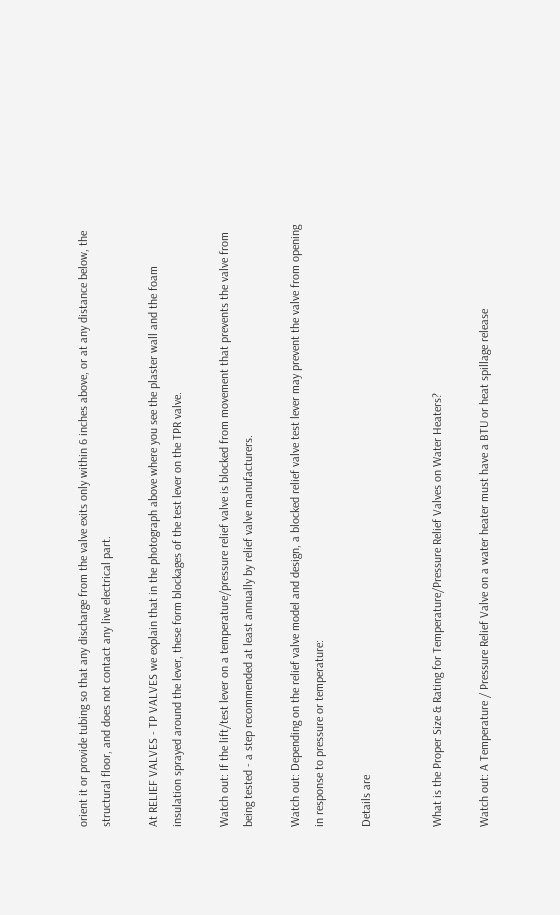orient it or provide tubing so that any discharge from the valve exits only within 6 inches above, or at any distance below, the structural floor, and does not contact any live electrical part.

At RELIEF VALVES - TP VALVES we explain that in the photograph above where you see the plaster wall and the foam insulation sprayed around the lever, these form blockages of the test lever on the TPR valve.

Watch out: If the lift/test lever on a temperature/pressure relief valve is blocked from movement that prevents the valve from being tested - a step recommended at least annually by relief valve manufacturers.

Watch out: Depending on the relief valve model and design, a blocked relief valve test lever may prevent the valve from opening in response to pressure or temperature:

Details are


What is the Proper Size & Rating for Temperature/Pressure Relief Valves on Water Heaters?

Watch out: A Temperature / Pressure Relief Valve on a water heater must have a BTU or heat spillage release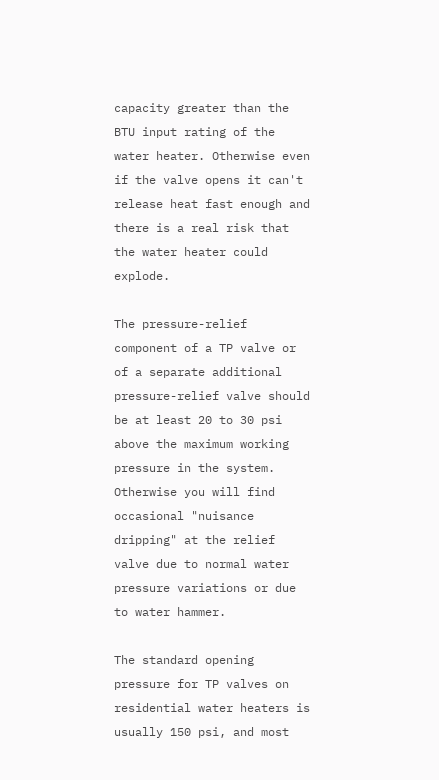capacity greater than the BTU input rating of the water heater. Otherwise even if the valve opens it can't release heat fast enough and there is a real risk that the water heater could explode.

The pressure-relief component of a TP valve or of a separate additional pressure-relief valve should be at least 20 to 30 psi above the maximum working pressure in the system. Otherwise you will find occasional "nuisance dripping" at the relief valve due to normal water pressure variations or due to water hammer.

The standard opening pressure for TP valves on residential water heaters is usually 150 psi, and most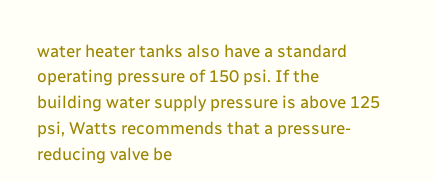water heater tanks also have a standard operating pressure of 150 psi. If the building water supply pressure is above 125 psi, Watts recommends that a pressure-reducing valve be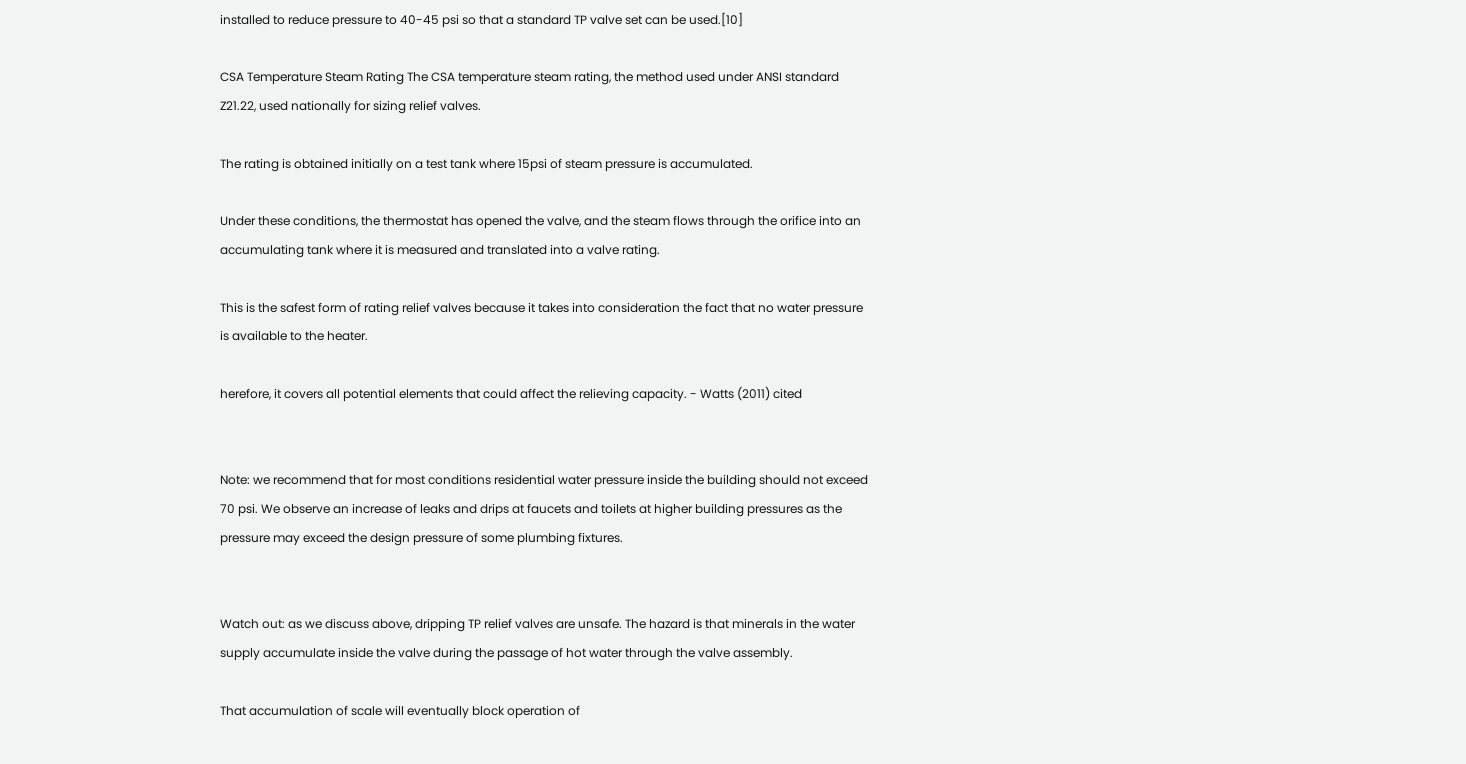installed to reduce pressure to 40-45 psi so that a standard TP valve set can be used.[10]

CSA Temperature Steam Rating The CSA temperature steam rating, the method used under ANSI standard Z21.22, used nationally for sizing relief valves.

The rating is obtained initially on a test tank where 15psi of steam pressure is accumulated.

Under these conditions, the thermostat has opened the valve, and the steam flows through the orifice into an accumulating tank where it is measured and translated into a valve rating.

This is the safest form of rating relief valves because it takes into consideration the fact that no water pressure is available to the heater.

herefore, it covers all potential elements that could affect the relieving capacity. - Watts (2011) cited


Note: we recommend that for most conditions residential water pressure inside the building should not exceed 70 psi. We observe an increase of leaks and drips at faucets and toilets at higher building pressures as the pressure may exceed the design pressure of some plumbing fixtures.


Watch out: as we discuss above, dripping TP relief valves are unsafe. The hazard is that minerals in the water supply accumulate inside the valve during the passage of hot water through the valve assembly.

That accumulation of scale will eventually block operation of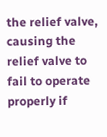the relief valve, causing the relief valve to fail to operate properly if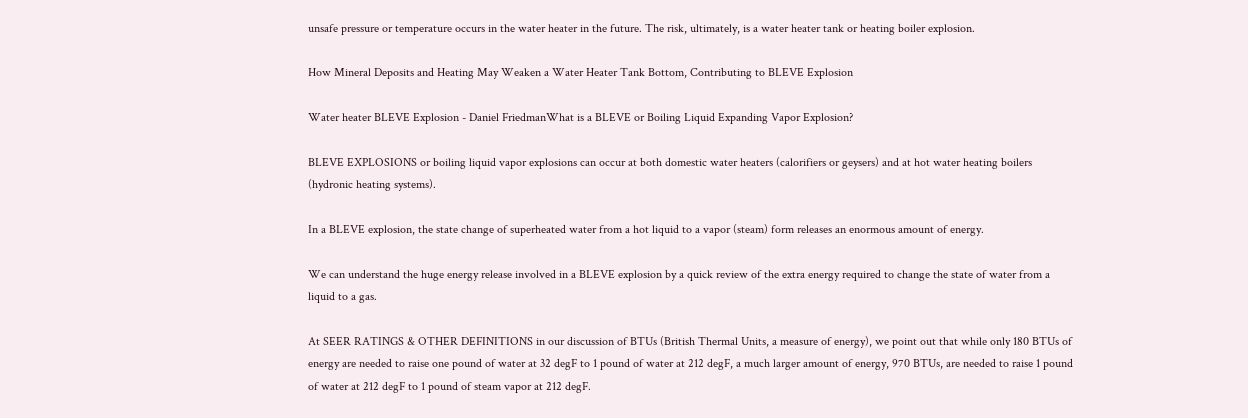unsafe pressure or temperature occurs in the water heater in the future. The risk, ultimately, is a water heater tank or heating boiler explosion.

How Mineral Deposits and Heating May Weaken a Water Heater Tank Bottom, Contributing to BLEVE Explosion

Water heater BLEVE Explosion - Daniel FriedmanWhat is a BLEVE or Boiling Liquid Expanding Vapor Explosion?

BLEVE EXPLOSIONS or boiling liquid vapor explosions can occur at both domestic water heaters (calorifiers or geysers) and at hot water heating boilers (hydronic heating systems).

In a BLEVE explosion, the state change of superheated water from a hot liquid to a vapor (steam) form releases an enormous amount of energy.

We can understand the huge energy release involved in a BLEVE explosion by a quick review of the extra energy required to change the state of water from a liquid to a gas.

At SEER RATINGS & OTHER DEFINITIONS in our discussion of BTUs (British Thermal Units, a measure of energy), we point out that while only 180 BTUs of energy are needed to raise one pound of water at 32 degF to 1 pound of water at 212 degF, a much larger amount of energy, 970 BTUs, are needed to raise 1 pound of water at 212 degF to 1 pound of steam vapor at 212 degF.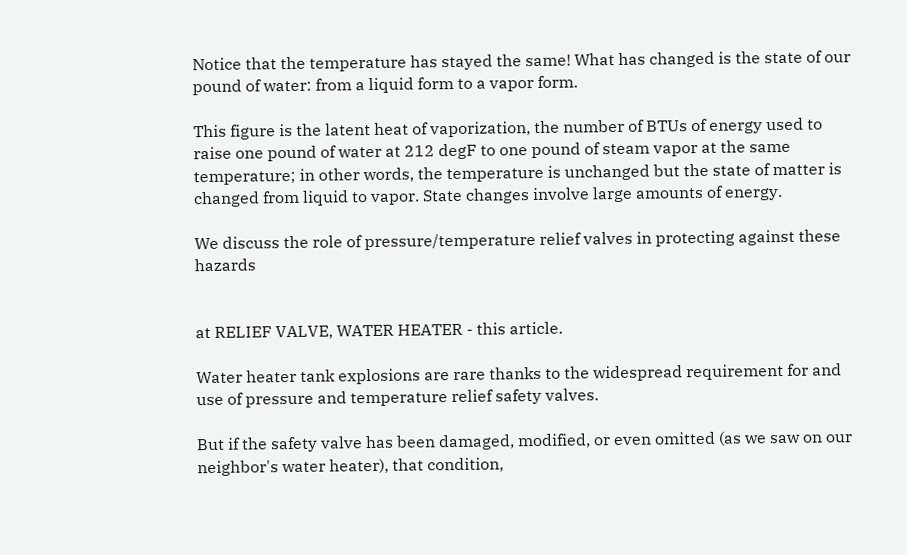Notice that the temperature has stayed the same! What has changed is the state of our pound of water: from a liquid form to a vapor form.

This figure is the latent heat of vaporization, the number of BTUs of energy used to raise one pound of water at 212 degF to one pound of steam vapor at the same temperature; in other words, the temperature is unchanged but the state of matter is changed from liquid to vapor. State changes involve large amounts of energy.

We discuss the role of pressure/temperature relief valves in protecting against these hazards


at RELIEF VALVE, WATER HEATER - this article.

Water heater tank explosions are rare thanks to the widespread requirement for and use of pressure and temperature relief safety valves.

But if the safety valve has been damaged, modified, or even omitted (as we saw on our neighbor's water heater), that condition,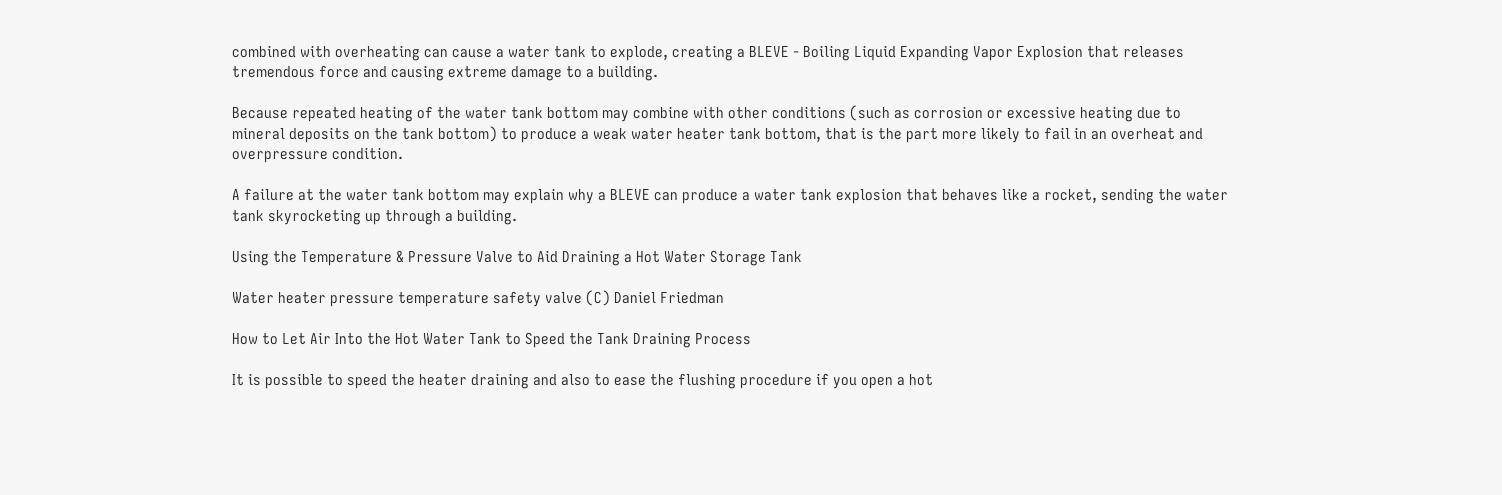combined with overheating can cause a water tank to explode, creating a BLEVE - Boiling Liquid Expanding Vapor Explosion that releases tremendous force and causing extreme damage to a building.

Because repeated heating of the water tank bottom may combine with other conditions (such as corrosion or excessive heating due to mineral deposits on the tank bottom) to produce a weak water heater tank bottom, that is the part more likely to fail in an overheat and overpressure condition.

A failure at the water tank bottom may explain why a BLEVE can produce a water tank explosion that behaves like a rocket, sending the water tank skyrocketing up through a building.

Using the Temperature & Pressure Valve to Aid Draining a Hot Water Storage Tank

Water heater pressure temperature safety valve (C) Daniel Friedman

How to Let Air Into the Hot Water Tank to Speed the Tank Draining Process

It is possible to speed the heater draining and also to ease the flushing procedure if you open a hot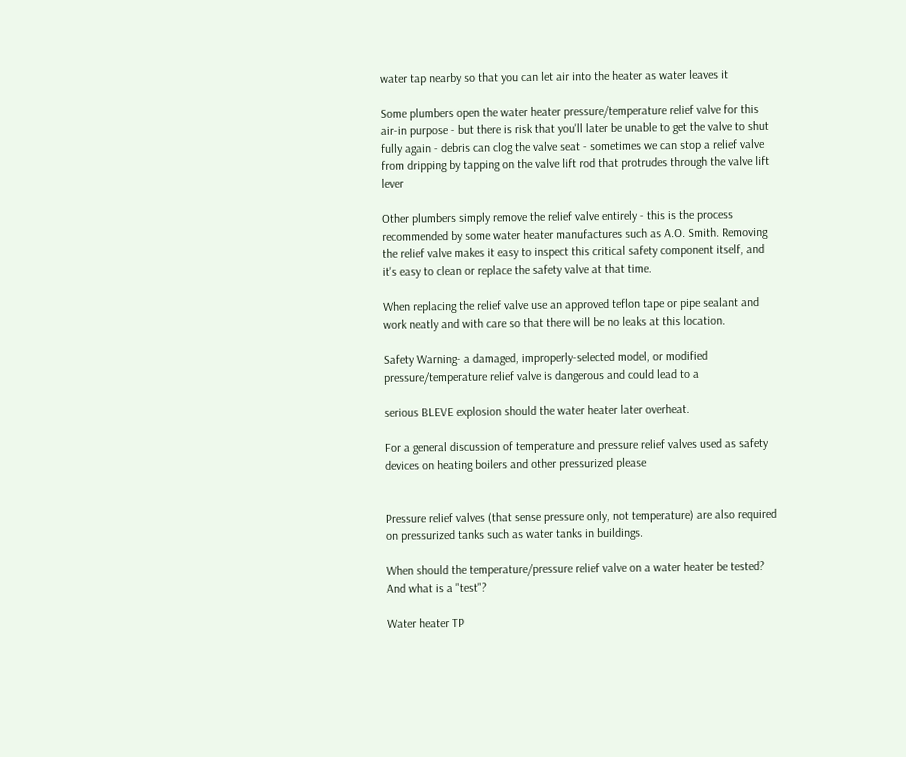water tap nearby so that you can let air into the heater as water leaves it

Some plumbers open the water heater pressure/temperature relief valve for this air-in purpose - but there is risk that you'll later be unable to get the valve to shut fully again - debris can clog the valve seat - sometimes we can stop a relief valve from dripping by tapping on the valve lift rod that protrudes through the valve lift lever

Other plumbers simply remove the relief valve entirely - this is the process recommended by some water heater manufactures such as A.O. Smith. Removing the relief valve makes it easy to inspect this critical safety component itself, and it's easy to clean or replace the safety valve at that time.

When replacing the relief valve use an approved teflon tape or pipe sealant and work neatly and with care so that there will be no leaks at this location.

Safety Warning- a damaged, improperly-selected model, or modified pressure/temperature relief valve is dangerous and could lead to a

serious BLEVE explosion should the water heater later overheat.

For a general discussion of temperature and pressure relief valves used as safety devices on heating boilers and other pressurized please


Pressure relief valves (that sense pressure only, not temperature) are also required on pressurized tanks such as water tanks in buildings.

When should the temperature/pressure relief valve on a water heater be tested? And what is a "test"?

Water heater TP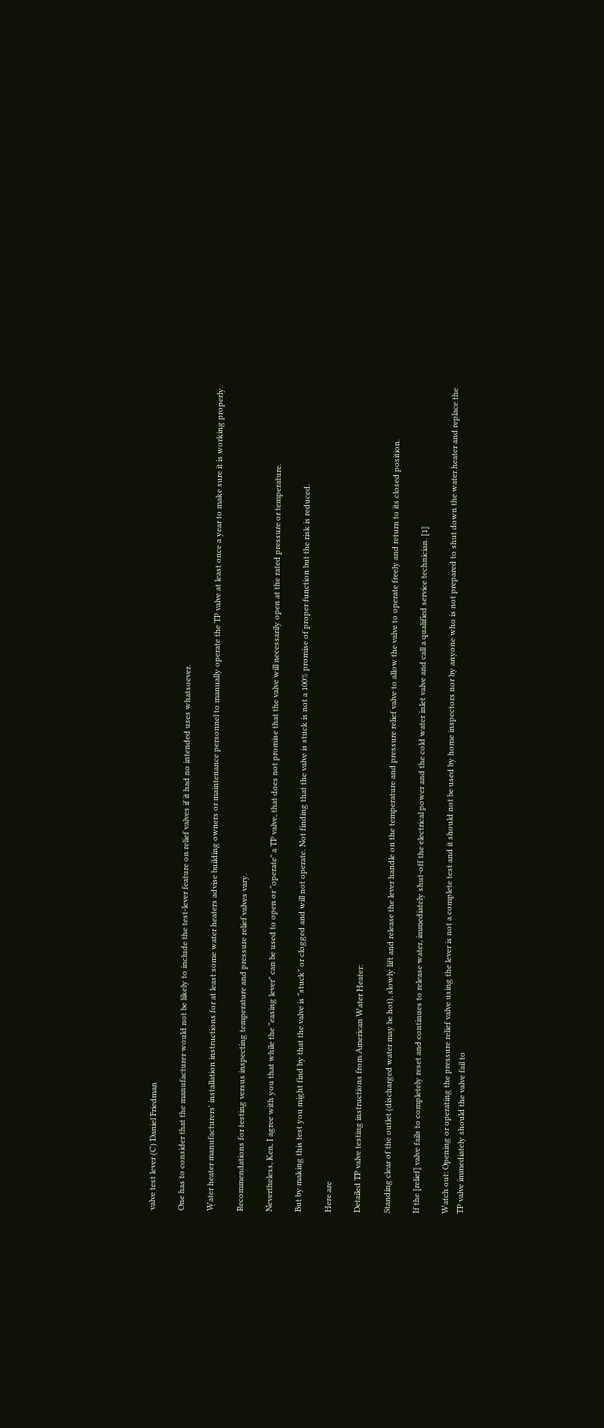valve test lever (C) Daniel Friedman

One has to consider that the manufacturer would not be likely to include the test-lever feature on relief valves if it had no intended uses whatsoever.

Water heater manufacturers' installation instructions for at least some water heaters advise building owners or maintenance personnel to manually operate the TP valve at least once a year to make sure it is working properly.

Recommendations for testing versus inspecting temperature and pressure relief valves vary.

Nevertheless, Ken, I agree with you that while the "easing lever" can be used to open or "operate" a TP valve, that does not promise that the valve will necessarily open at the rated pressure or temperature.

But by making this test you might find by that the valve is "stuck" or clogged and will not operate. Not finding that the valve is stuck is not a 100% promise of proper function but the risk is reduced.

Here are

Detailed TP valve testing instructions from American Water Heater:

Standing clear of the outlet (discharged water may be hot), slowly lift and release the lever handle on the temperature and pressure relief valve to allow the valve to operate freely and return to its closed position.

If the [relief] valve fails to completely reset and continues to release water, immediately shut-off the electrical power and the cold water inlet valve and call a qualified service technician. [1]

Watch out: Opening or operating the pressure relief valve using the lever is not a complete test and it should not be used by home inspectors nor by anyone who is not prepared to shut down the water heater and replace the TP valve immediately should the valve fail to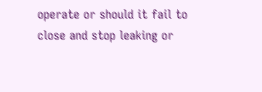operate or should it fail to close and stop leaking or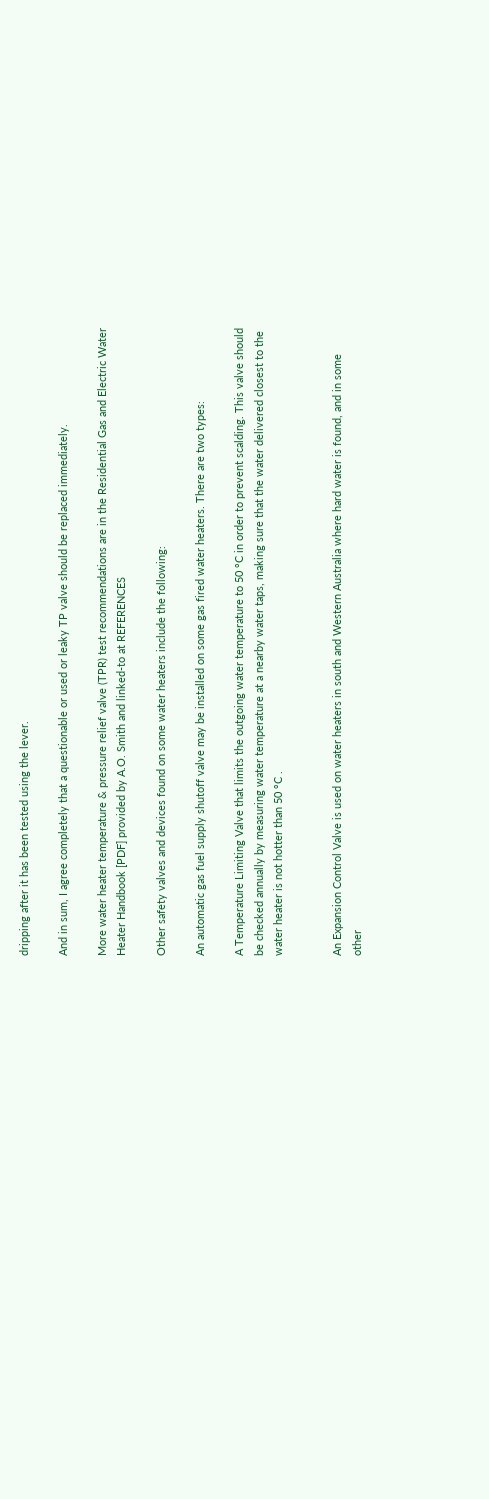dripping after it has been tested using the lever.

And in sum, I agree completely that a questionable or used or leaky TP valve should be replaced immediately.

More water heater temperature & pressure relief valve (TPR) test recommendations are in the Residential Gas and Electric Water Heater Handbook [PDF] provided by A.O. Smith and linked-to at REFERENCES

Other safety valves and devices found on some water heaters include the following:

An automatic gas fuel supply shutoff valve may be installed on some gas fired water heaters. There are two types:

A Temperature Limiting Valve that limits the outgoing water temperature to 50 °C in order to prevent scalding. This valve should be checked annually by measuring water temperature at a nearby water taps, making sure that the water delivered closest to the water heater is not hotter than 50 °C .


An Expansion Control Valve is used on water heaters in south and Western Australia where hard water is found, and in some other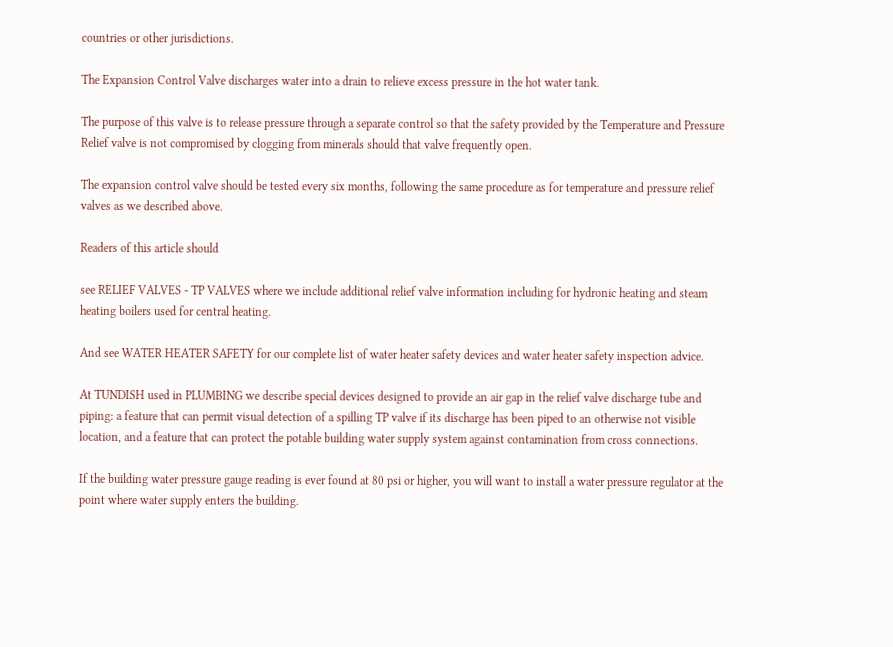countries or other jurisdictions.

The Expansion Control Valve discharges water into a drain to relieve excess pressure in the hot water tank.

The purpose of this valve is to release pressure through a separate control so that the safety provided by the Temperature and Pressure Relief valve is not compromised by clogging from minerals should that valve frequently open.

The expansion control valve should be tested every six months, following the same procedure as for temperature and pressure relief valves as we described above.

Readers of this article should

see RELIEF VALVES - TP VALVES where we include additional relief valve information including for hydronic heating and steam heating boilers used for central heating.

And see WATER HEATER SAFETY for our complete list of water heater safety devices and water heater safety inspection advice.

At TUNDISH used in PLUMBING we describe special devices designed to provide an air gap in the relief valve discharge tube and piping: a feature that can permit visual detection of a spilling TP valve if its discharge has been piped to an otherwise not visible location, and a feature that can protect the potable building water supply system against contamination from cross connections.

If the building water pressure gauge reading is ever found at 80 psi or higher, you will want to install a water pressure regulator at the point where water supply enters the building.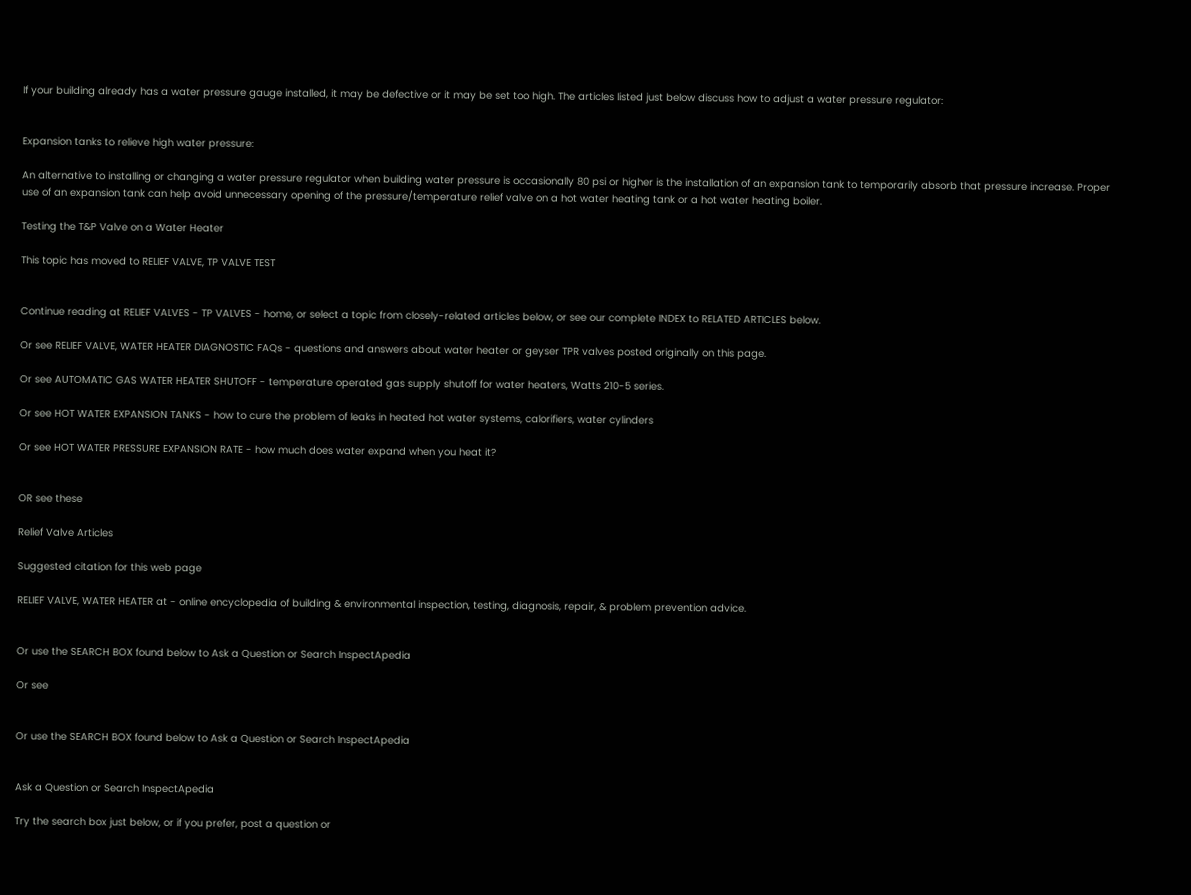If your building already has a water pressure gauge installed, it may be defective or it may be set too high. The articles listed just below discuss how to adjust a water pressure regulator:


Expansion tanks to relieve high water pressure:

An alternative to installing or changing a water pressure regulator when building water pressure is occasionally 80 psi or higher is the installation of an expansion tank to temporarily absorb that pressure increase. Proper use of an expansion tank can help avoid unnecessary opening of the pressure/temperature relief valve on a hot water heating tank or a hot water heating boiler.

Testing the T&P Valve on a Water Heater

This topic has moved to RELIEF VALVE, TP VALVE TEST


Continue reading at RELIEF VALVES - TP VALVES - home, or select a topic from closely-related articles below, or see our complete INDEX to RELATED ARTICLES below.

Or see RELIEF VALVE, WATER HEATER DIAGNOSTIC FAQs - questions and answers about water heater or geyser TPR valves posted originally on this page.

Or see AUTOMATIC GAS WATER HEATER SHUTOFF - temperature operated gas supply shutoff for water heaters, Watts 210-5 series.

Or see HOT WATER EXPANSION TANKS - how to cure the problem of leaks in heated hot water systems, calorifiers, water cylinders

Or see HOT WATER PRESSURE EXPANSION RATE - how much does water expand when you heat it?


OR see these

Relief Valve Articles

Suggested citation for this web page

RELIEF VALVE, WATER HEATER at - online encyclopedia of building & environmental inspection, testing, diagnosis, repair, & problem prevention advice.


Or use the SEARCH BOX found below to Ask a Question or Search InspectApedia

Or see


Or use the SEARCH BOX found below to Ask a Question or Search InspectApedia


Ask a Question or Search InspectApedia

Try the search box just below, or if you prefer, post a question or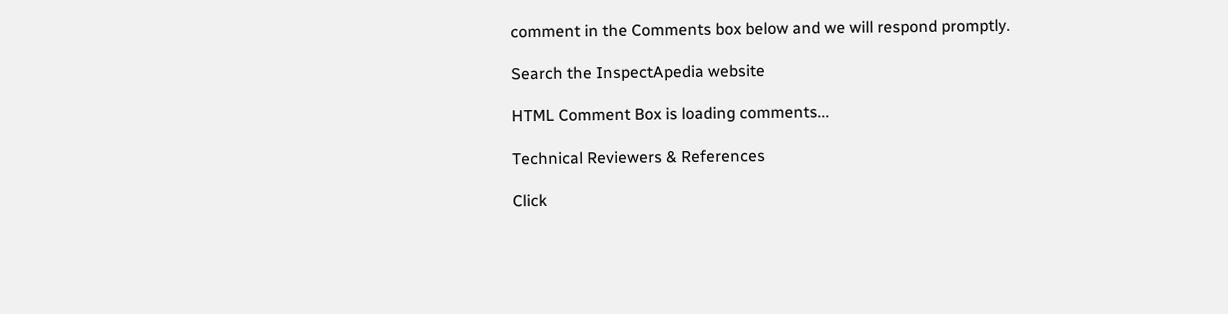comment in the Comments box below and we will respond promptly.

Search the InspectApedia website

HTML Comment Box is loading comments...

Technical Reviewers & References

Click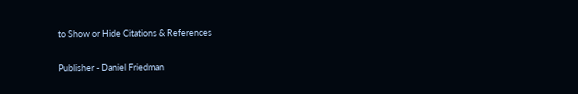to Show or Hide Citations & References

Publisher - Daniel Friedman